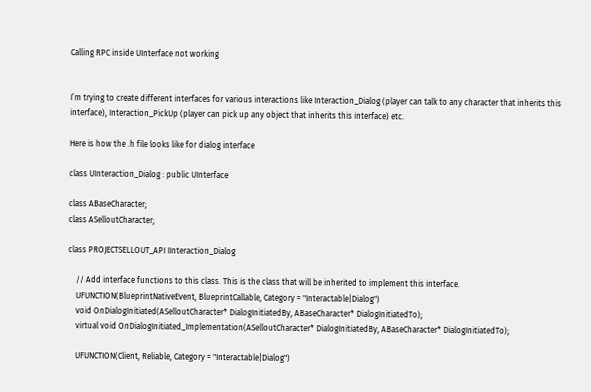Calling RPC inside UInterface not working


I’m trying to create different interfaces for various interactions like Interaction_Dialog (player can talk to any character that inherits this interface), Interaction_PickUp (player can pick up any object that inherits this interface) etc.

Here is how the .h file looks like for dialog interface

class UInteraction_Dialog : public UInterface

class ABaseCharacter;
class ASelloutCharacter;

class PROJECTSELLOUT_API IInteraction_Dialog

    // Add interface functions to this class. This is the class that will be inherited to implement this interface.
    UFUNCTION(BlueprintNativeEvent, BlueprintCallable, Category = "Interactable|Dialog")
    void OnDialogInitiated(ASelloutCharacter* DialogInitiatedBy, ABaseCharacter* DialogInitiatedTo);
    virtual void OnDialogInitiated_Implementation(ASelloutCharacter* DialogInitiatedBy, ABaseCharacter* DialogInitiatedTo);

    UFUNCTION(Client, Reliable, Category = "Interactable|Dialog")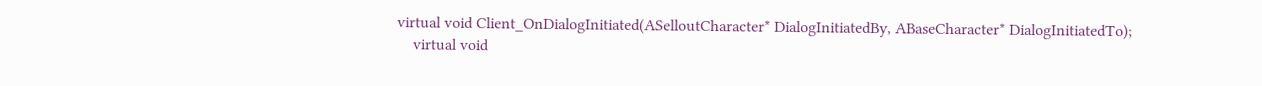virtual void Client_OnDialogInitiated(ASelloutCharacter* DialogInitiatedBy, ABaseCharacter* DialogInitiatedTo);
    virtual void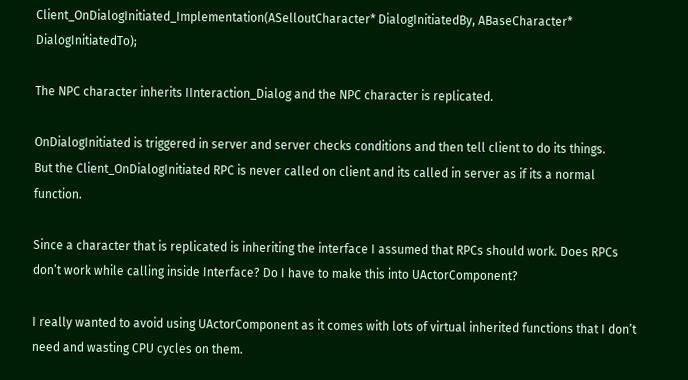Client_OnDialogInitiated_Implementation(ASelloutCharacter* DialogInitiatedBy, ABaseCharacter* DialogInitiatedTo);

The NPC character inherits IInteraction_Dialog and the NPC character is replicated.

OnDialogInitiated is triggered in server and server checks conditions and then tell client to do its things.
But the Client_OnDialogInitiated RPC is never called on client and its called in server as if its a normal function.

Since a character that is replicated is inheriting the interface I assumed that RPCs should work. Does RPCs don’t work while calling inside Interface? Do I have to make this into UActorComponent?

I really wanted to avoid using UActorComponent as it comes with lots of virtual inherited functions that I don’t need and wasting CPU cycles on them.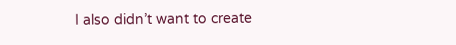I also didn’t want to create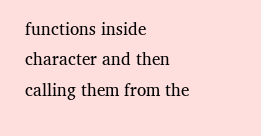functions inside character and then calling them from the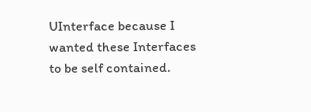UInterface because I wanted these Interfaces to be self contained.